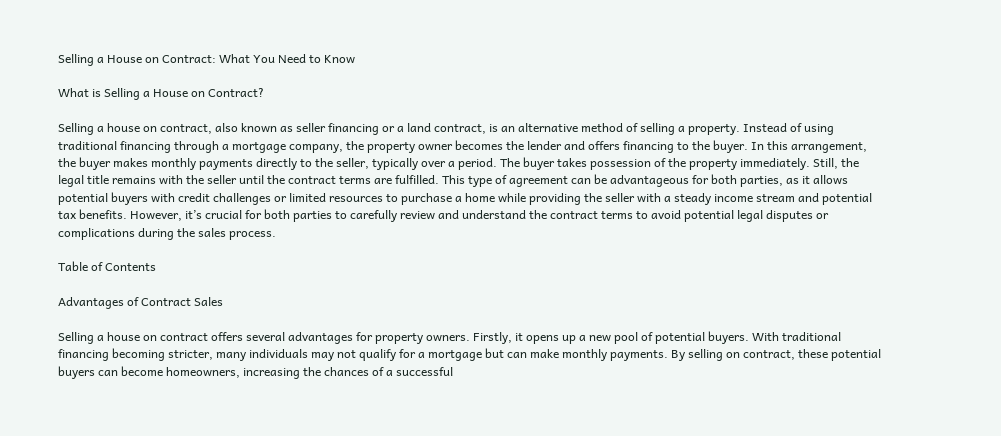Selling a House on Contract: What You Need to Know

What is Selling a House on Contract?

Selling a house on contract, also known as seller financing or a land contract, is an alternative method of selling a property. Instead of using traditional financing through a mortgage company, the property owner becomes the lender and offers financing to the buyer. In this arrangement, the buyer makes monthly payments directly to the seller, typically over a period. The buyer takes possession of the property immediately. Still, the legal title remains with the seller until the contract terms are fulfilled. This type of agreement can be advantageous for both parties, as it allows potential buyers with credit challenges or limited resources to purchase a home while providing the seller with a steady income stream and potential tax benefits. However, it’s crucial for both parties to carefully review and understand the contract terms to avoid potential legal disputes or complications during the sales process.

Table of Contents

Advantages of Contract Sales

Selling a house on contract offers several advantages for property owners. Firstly, it opens up a new pool of potential buyers. With traditional financing becoming stricter, many individuals may not qualify for a mortgage but can make monthly payments. By selling on contract, these potential buyers can become homeowners, increasing the chances of a successful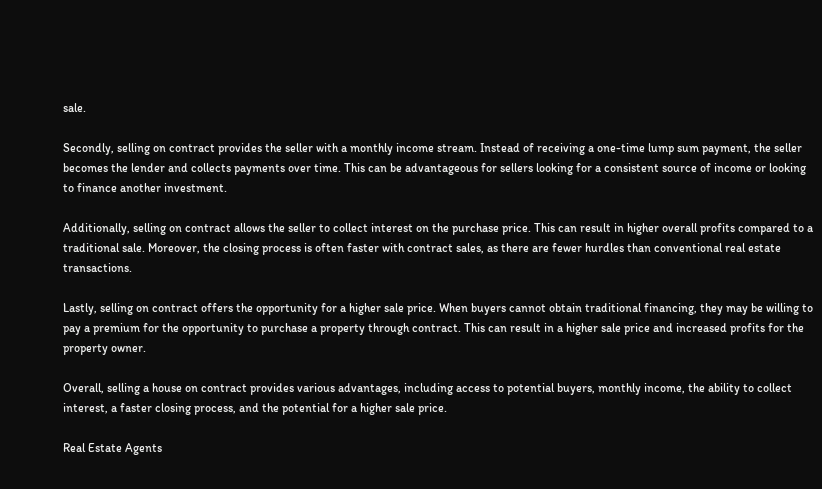sale.

Secondly, selling on contract provides the seller with a monthly income stream. Instead of receiving a one-time lump sum payment, the seller becomes the lender and collects payments over time. This can be advantageous for sellers looking for a consistent source of income or looking to finance another investment.

Additionally, selling on contract allows the seller to collect interest on the purchase price. This can result in higher overall profits compared to a traditional sale. Moreover, the closing process is often faster with contract sales, as there are fewer hurdles than conventional real estate transactions.

Lastly, selling on contract offers the opportunity for a higher sale price. When buyers cannot obtain traditional financing, they may be willing to pay a premium for the opportunity to purchase a property through contract. This can result in a higher sale price and increased profits for the property owner.

Overall, selling a house on contract provides various advantages, including access to potential buyers, monthly income, the ability to collect interest, a faster closing process, and the potential for a higher sale price.

Real Estate Agents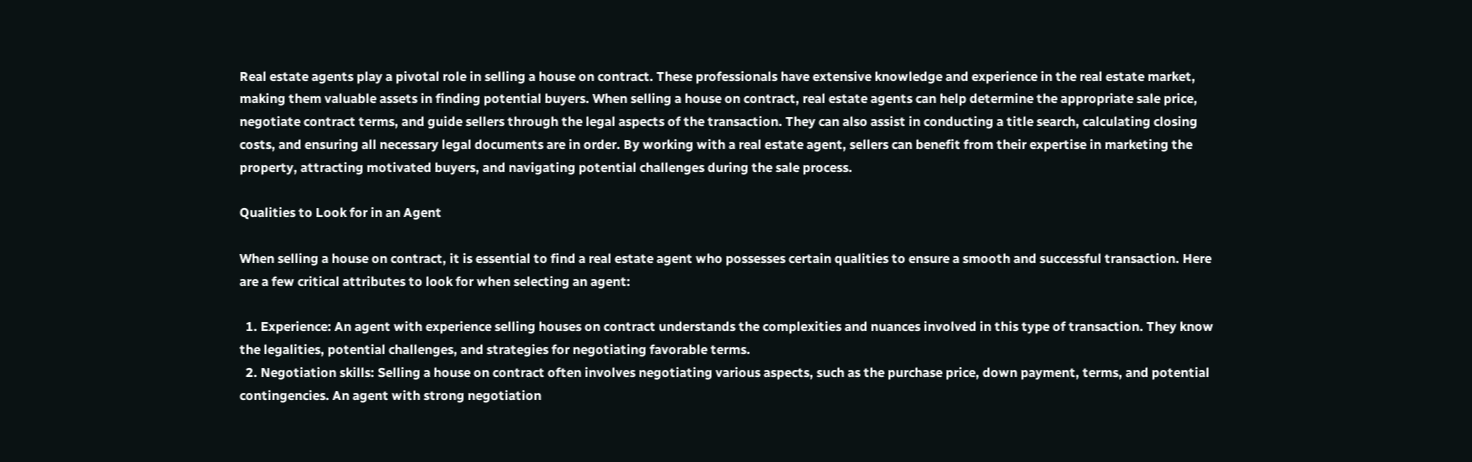Real estate agents play a pivotal role in selling a house on contract. These professionals have extensive knowledge and experience in the real estate market, making them valuable assets in finding potential buyers. When selling a house on contract, real estate agents can help determine the appropriate sale price, negotiate contract terms, and guide sellers through the legal aspects of the transaction. They can also assist in conducting a title search, calculating closing costs, and ensuring all necessary legal documents are in order. By working with a real estate agent, sellers can benefit from their expertise in marketing the property, attracting motivated buyers, and navigating potential challenges during the sale process.

Qualities to Look for in an Agent

When selling a house on contract, it is essential to find a real estate agent who possesses certain qualities to ensure a smooth and successful transaction. Here are a few critical attributes to look for when selecting an agent:

  1. Experience: An agent with experience selling houses on contract understands the complexities and nuances involved in this type of transaction. They know the legalities, potential challenges, and strategies for negotiating favorable terms.
  2. Negotiation skills: Selling a house on contract often involves negotiating various aspects, such as the purchase price, down payment, terms, and potential contingencies. An agent with strong negotiation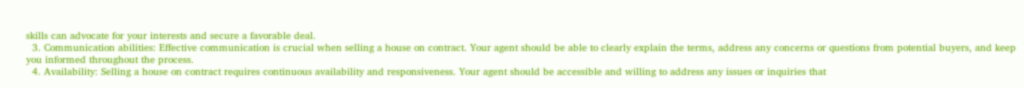skills can advocate for your interests and secure a favorable deal.
  3. Communication abilities: Effective communication is crucial when selling a house on contract. Your agent should be able to clearly explain the terms, address any concerns or questions from potential buyers, and keep you informed throughout the process.
  4. Availability: Selling a house on contract requires continuous availability and responsiveness. Your agent should be accessible and willing to address any issues or inquiries that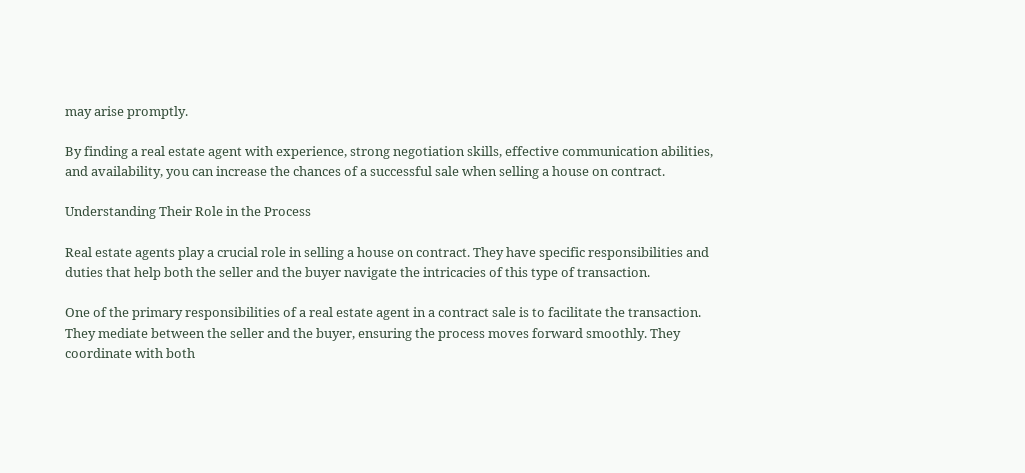may arise promptly.

By finding a real estate agent with experience, strong negotiation skills, effective communication abilities, and availability, you can increase the chances of a successful sale when selling a house on contract.

Understanding Their Role in the Process

Real estate agents play a crucial role in selling a house on contract. They have specific responsibilities and duties that help both the seller and the buyer navigate the intricacies of this type of transaction.

One of the primary responsibilities of a real estate agent in a contract sale is to facilitate the transaction. They mediate between the seller and the buyer, ensuring the process moves forward smoothly. They coordinate with both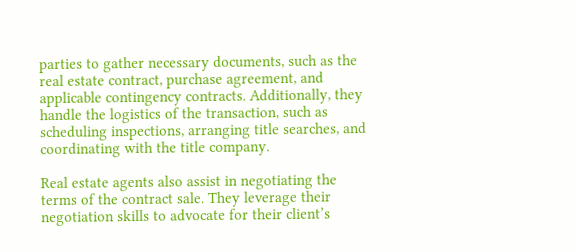parties to gather necessary documents, such as the real estate contract, purchase agreement, and applicable contingency contracts. Additionally, they handle the logistics of the transaction, such as scheduling inspections, arranging title searches, and coordinating with the title company.

Real estate agents also assist in negotiating the terms of the contract sale. They leverage their negotiation skills to advocate for their client’s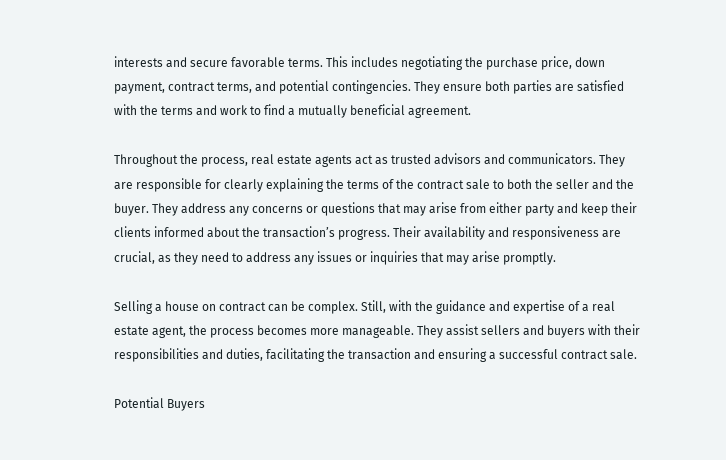interests and secure favorable terms. This includes negotiating the purchase price, down payment, contract terms, and potential contingencies. They ensure both parties are satisfied with the terms and work to find a mutually beneficial agreement.

Throughout the process, real estate agents act as trusted advisors and communicators. They are responsible for clearly explaining the terms of the contract sale to both the seller and the buyer. They address any concerns or questions that may arise from either party and keep their clients informed about the transaction’s progress. Their availability and responsiveness are crucial, as they need to address any issues or inquiries that may arise promptly.

Selling a house on contract can be complex. Still, with the guidance and expertise of a real estate agent, the process becomes more manageable. They assist sellers and buyers with their responsibilities and duties, facilitating the transaction and ensuring a successful contract sale.

Potential Buyers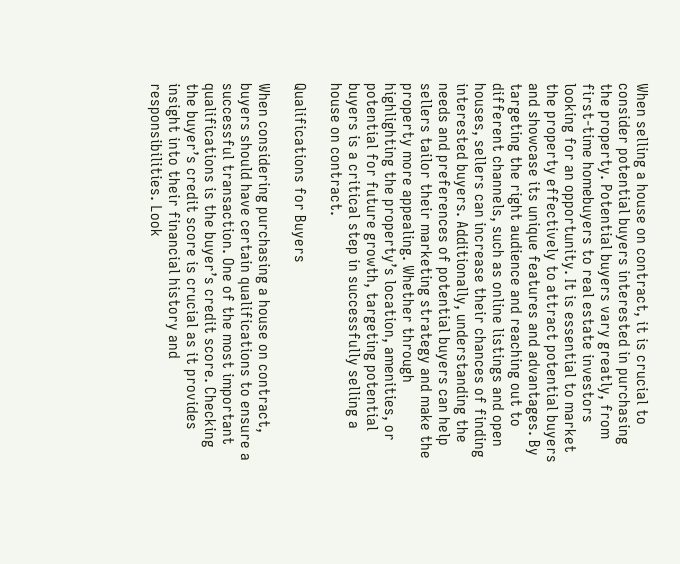When selling a house on contract, it is crucial to consider potential buyers interested in purchasing the property. Potential buyers vary greatly, from first-time homebuyers to real estate investors looking for an opportunity. It is essential to market the property effectively to attract potential buyers and showcase its unique features and advantages. By targeting the right audience and reaching out to different channels, such as online listings and open houses, sellers can increase their chances of finding interested buyers. Additionally, understanding the needs and preferences of potential buyers can help sellers tailor their marketing strategy and make the property more appealing. Whether through highlighting the property’s location, amenities, or potential for future growth, targeting potential buyers is a critical step in successfully selling a house on contract.

Qualifications for Buyers

When considering purchasing a house on contract, buyers should have certain qualifications to ensure a successful transaction. One of the most important qualifications is the buyer’s credit score. Checking the buyer’s credit score is crucial as it provides insight into their financial history and responsibilities. Look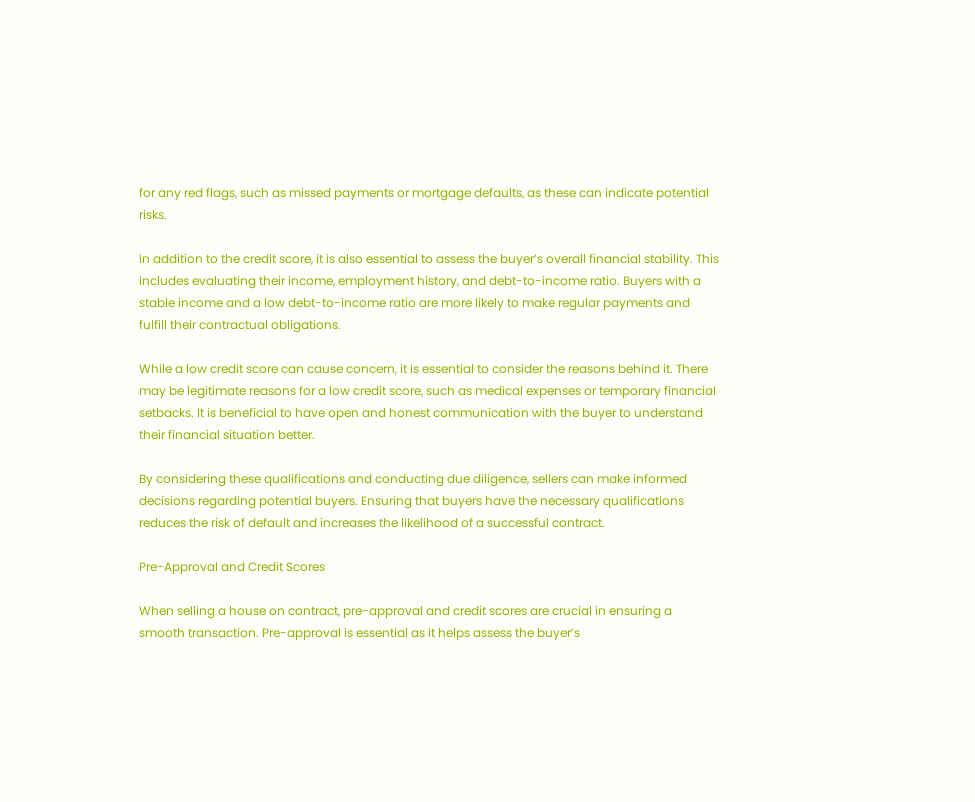for any red flags, such as missed payments or mortgage defaults, as these can indicate potential risks.

In addition to the credit score, it is also essential to assess the buyer’s overall financial stability. This includes evaluating their income, employment history, and debt-to-income ratio. Buyers with a stable income and a low debt-to-income ratio are more likely to make regular payments and fulfill their contractual obligations.

While a low credit score can cause concern, it is essential to consider the reasons behind it. There may be legitimate reasons for a low credit score, such as medical expenses or temporary financial setbacks. It is beneficial to have open and honest communication with the buyer to understand their financial situation better.

By considering these qualifications and conducting due diligence, sellers can make informed decisions regarding potential buyers. Ensuring that buyers have the necessary qualifications reduces the risk of default and increases the likelihood of a successful contract.

Pre-Approval and Credit Scores

When selling a house on contract, pre-approval and credit scores are crucial in ensuring a smooth transaction. Pre-approval is essential as it helps assess the buyer’s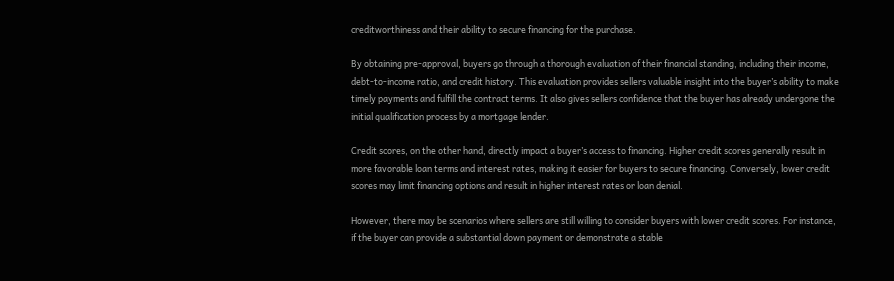creditworthiness and their ability to secure financing for the purchase.

By obtaining pre-approval, buyers go through a thorough evaluation of their financial standing, including their income, debt-to-income ratio, and credit history. This evaluation provides sellers valuable insight into the buyer’s ability to make timely payments and fulfill the contract terms. It also gives sellers confidence that the buyer has already undergone the initial qualification process by a mortgage lender.

Credit scores, on the other hand, directly impact a buyer’s access to financing. Higher credit scores generally result in more favorable loan terms and interest rates, making it easier for buyers to secure financing. Conversely, lower credit scores may limit financing options and result in higher interest rates or loan denial.

However, there may be scenarios where sellers are still willing to consider buyers with lower credit scores. For instance, if the buyer can provide a substantial down payment or demonstrate a stable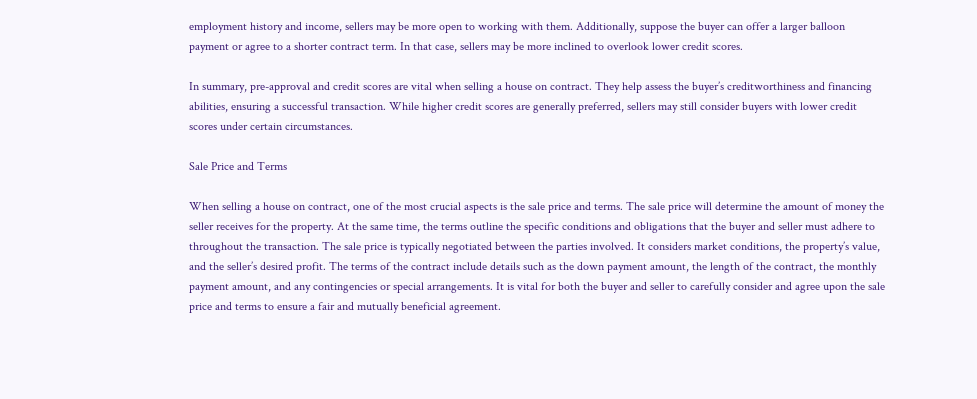employment history and income, sellers may be more open to working with them. Additionally, suppose the buyer can offer a larger balloon payment or agree to a shorter contract term. In that case, sellers may be more inclined to overlook lower credit scores.

In summary, pre-approval and credit scores are vital when selling a house on contract. They help assess the buyer’s creditworthiness and financing abilities, ensuring a successful transaction. While higher credit scores are generally preferred, sellers may still consider buyers with lower credit scores under certain circumstances.

Sale Price and Terms

When selling a house on contract, one of the most crucial aspects is the sale price and terms. The sale price will determine the amount of money the seller receives for the property. At the same time, the terms outline the specific conditions and obligations that the buyer and seller must adhere to throughout the transaction. The sale price is typically negotiated between the parties involved. It considers market conditions, the property’s value, and the seller’s desired profit. The terms of the contract include details such as the down payment amount, the length of the contract, the monthly payment amount, and any contingencies or special arrangements. It is vital for both the buyer and seller to carefully consider and agree upon the sale price and terms to ensure a fair and mutually beneficial agreement.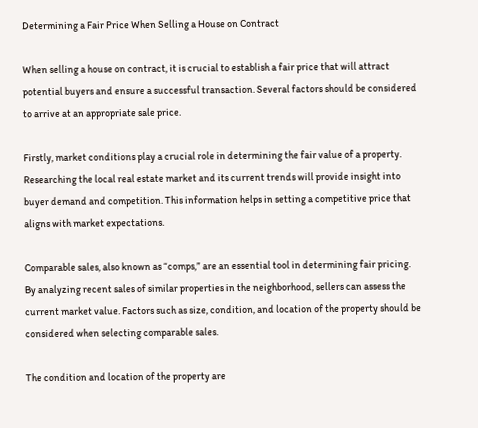Determining a Fair Price When Selling a House on Contract

When selling a house on contract, it is crucial to establish a fair price that will attract potential buyers and ensure a successful transaction. Several factors should be considered to arrive at an appropriate sale price.

Firstly, market conditions play a crucial role in determining the fair value of a property. Researching the local real estate market and its current trends will provide insight into buyer demand and competition. This information helps in setting a competitive price that aligns with market expectations.

Comparable sales, also known as “comps,” are an essential tool in determining fair pricing. By analyzing recent sales of similar properties in the neighborhood, sellers can assess the current market value. Factors such as size, condition, and location of the property should be considered when selecting comparable sales.

The condition and location of the property are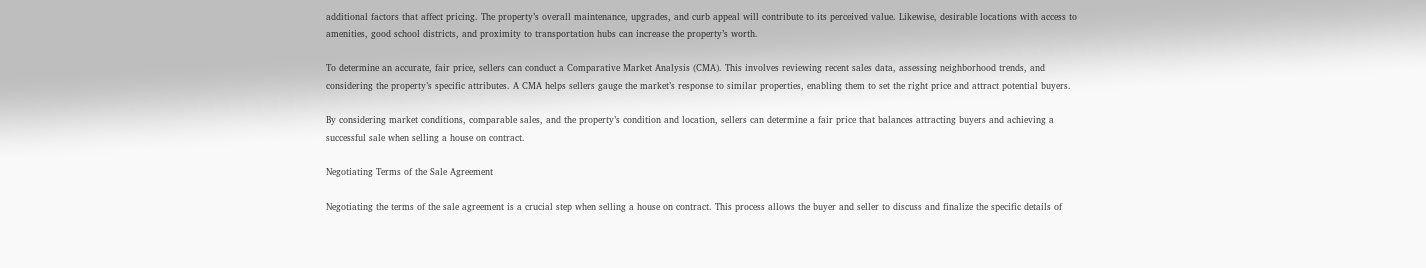additional factors that affect pricing. The property’s overall maintenance, upgrades, and curb appeal will contribute to its perceived value. Likewise, desirable locations with access to amenities, good school districts, and proximity to transportation hubs can increase the property’s worth.

To determine an accurate, fair price, sellers can conduct a Comparative Market Analysis (CMA). This involves reviewing recent sales data, assessing neighborhood trends, and considering the property’s specific attributes. A CMA helps sellers gauge the market’s response to similar properties, enabling them to set the right price and attract potential buyers.

By considering market conditions, comparable sales, and the property’s condition and location, sellers can determine a fair price that balances attracting buyers and achieving a successful sale when selling a house on contract.

Negotiating Terms of the Sale Agreement

Negotiating the terms of the sale agreement is a crucial step when selling a house on contract. This process allows the buyer and seller to discuss and finalize the specific details of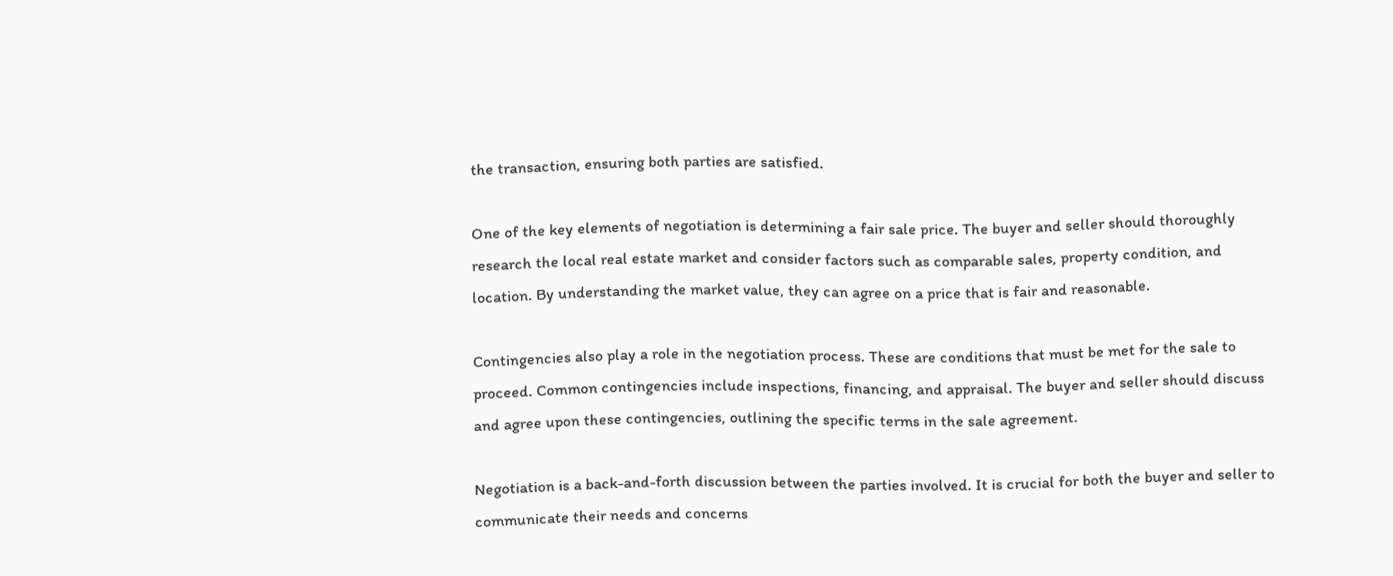the transaction, ensuring both parties are satisfied.

One of the key elements of negotiation is determining a fair sale price. The buyer and seller should thoroughly research the local real estate market and consider factors such as comparable sales, property condition, and location. By understanding the market value, they can agree on a price that is fair and reasonable.

Contingencies also play a role in the negotiation process. These are conditions that must be met for the sale to proceed. Common contingencies include inspections, financing, and appraisal. The buyer and seller should discuss and agree upon these contingencies, outlining the specific terms in the sale agreement.

Negotiation is a back-and-forth discussion between the parties involved. It is crucial for both the buyer and seller to communicate their needs and concerns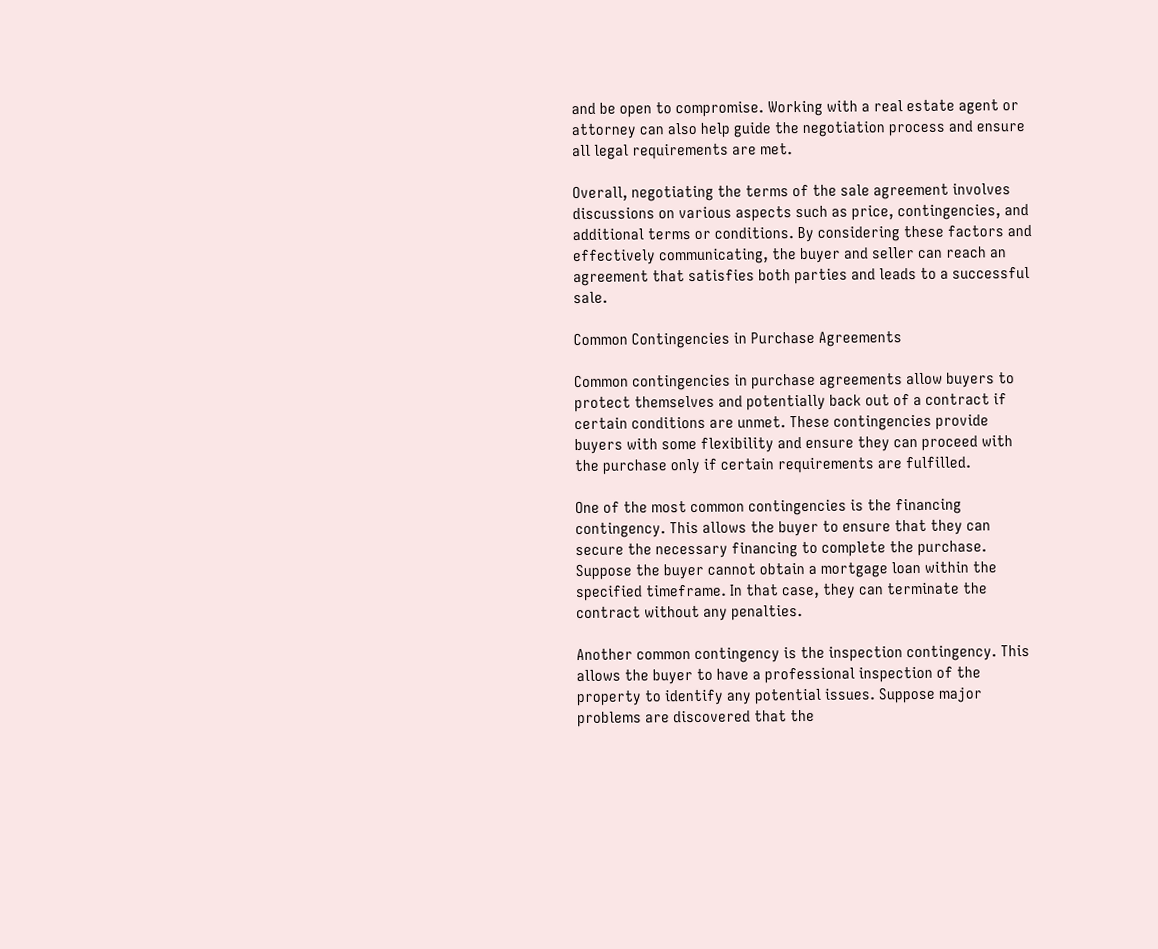and be open to compromise. Working with a real estate agent or attorney can also help guide the negotiation process and ensure all legal requirements are met.

Overall, negotiating the terms of the sale agreement involves discussions on various aspects such as price, contingencies, and additional terms or conditions. By considering these factors and effectively communicating, the buyer and seller can reach an agreement that satisfies both parties and leads to a successful sale.

Common Contingencies in Purchase Agreements

Common contingencies in purchase agreements allow buyers to protect themselves and potentially back out of a contract if certain conditions are unmet. These contingencies provide buyers with some flexibility and ensure they can proceed with the purchase only if certain requirements are fulfilled.

One of the most common contingencies is the financing contingency. This allows the buyer to ensure that they can secure the necessary financing to complete the purchase. Suppose the buyer cannot obtain a mortgage loan within the specified timeframe. In that case, they can terminate the contract without any penalties.

Another common contingency is the inspection contingency. This allows the buyer to have a professional inspection of the property to identify any potential issues. Suppose major problems are discovered that the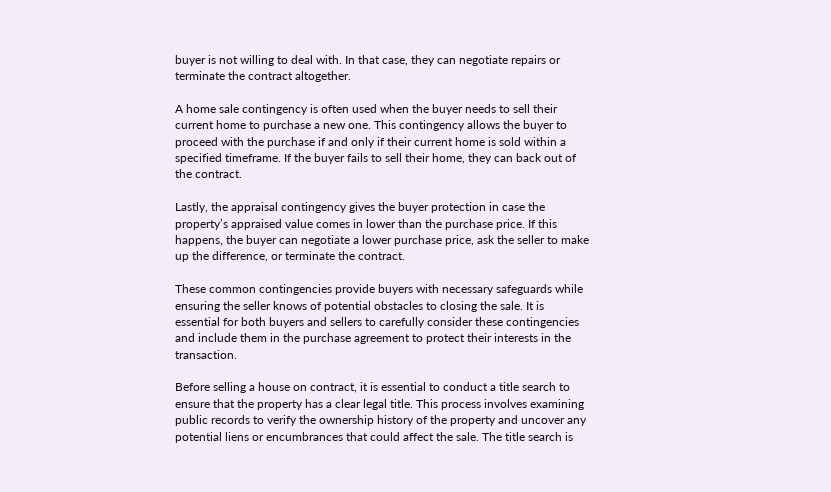buyer is not willing to deal with. In that case, they can negotiate repairs or terminate the contract altogether.

A home sale contingency is often used when the buyer needs to sell their current home to purchase a new one. This contingency allows the buyer to proceed with the purchase if and only if their current home is sold within a specified timeframe. If the buyer fails to sell their home, they can back out of the contract.

Lastly, the appraisal contingency gives the buyer protection in case the property’s appraised value comes in lower than the purchase price. If this happens, the buyer can negotiate a lower purchase price, ask the seller to make up the difference, or terminate the contract.

These common contingencies provide buyers with necessary safeguards while ensuring the seller knows of potential obstacles to closing the sale. It is essential for both buyers and sellers to carefully consider these contingencies and include them in the purchase agreement to protect their interests in the transaction.

Before selling a house on contract, it is essential to conduct a title search to ensure that the property has a clear legal title. This process involves examining public records to verify the ownership history of the property and uncover any potential liens or encumbrances that could affect the sale. The title search is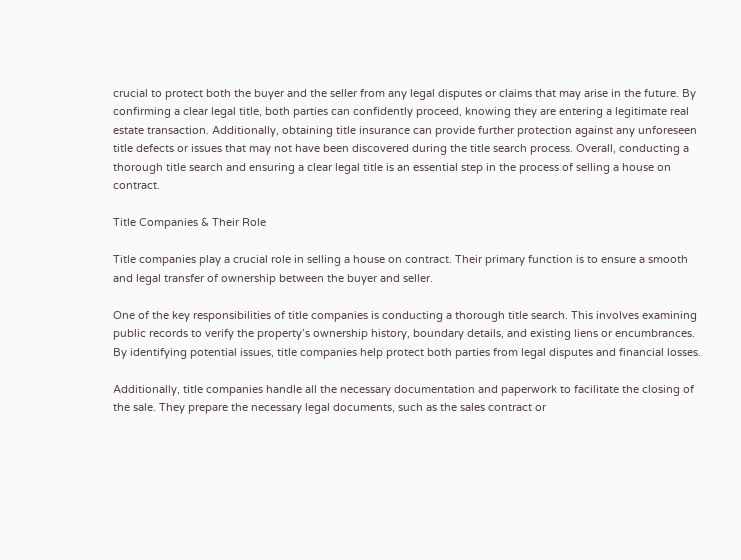crucial to protect both the buyer and the seller from any legal disputes or claims that may arise in the future. By confirming a clear legal title, both parties can confidently proceed, knowing they are entering a legitimate real estate transaction. Additionally, obtaining title insurance can provide further protection against any unforeseen title defects or issues that may not have been discovered during the title search process. Overall, conducting a thorough title search and ensuring a clear legal title is an essential step in the process of selling a house on contract.

Title Companies & Their Role

Title companies play a crucial role in selling a house on contract. Their primary function is to ensure a smooth and legal transfer of ownership between the buyer and seller.

One of the key responsibilities of title companies is conducting a thorough title search. This involves examining public records to verify the property’s ownership history, boundary details, and existing liens or encumbrances. By identifying potential issues, title companies help protect both parties from legal disputes and financial losses.

Additionally, title companies handle all the necessary documentation and paperwork to facilitate the closing of the sale. They prepare the necessary legal documents, such as the sales contract or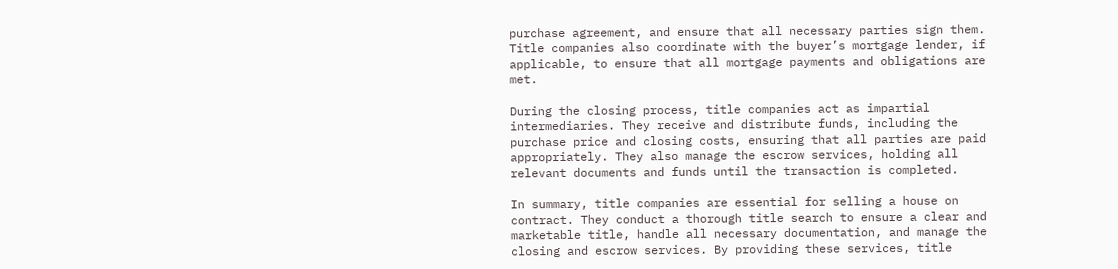purchase agreement, and ensure that all necessary parties sign them. Title companies also coordinate with the buyer’s mortgage lender, if applicable, to ensure that all mortgage payments and obligations are met.

During the closing process, title companies act as impartial intermediaries. They receive and distribute funds, including the purchase price and closing costs, ensuring that all parties are paid appropriately. They also manage the escrow services, holding all relevant documents and funds until the transaction is completed.

In summary, title companies are essential for selling a house on contract. They conduct a thorough title search to ensure a clear and marketable title, handle all necessary documentation, and manage the closing and escrow services. By providing these services, title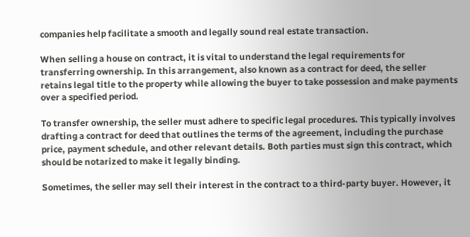companies help facilitate a smooth and legally sound real estate transaction.

When selling a house on contract, it is vital to understand the legal requirements for transferring ownership. In this arrangement, also known as a contract for deed, the seller retains legal title to the property while allowing the buyer to take possession and make payments over a specified period.

To transfer ownership, the seller must adhere to specific legal procedures. This typically involves drafting a contract for deed that outlines the terms of the agreement, including the purchase price, payment schedule, and other relevant details. Both parties must sign this contract, which should be notarized to make it legally binding.

Sometimes, the seller may sell their interest in the contract to a third-party buyer. However, it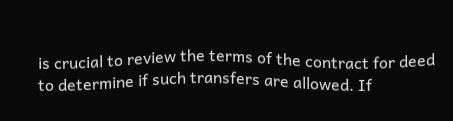is crucial to review the terms of the contract for deed to determine if such transfers are allowed. If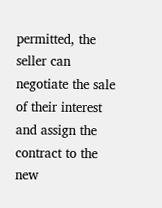permitted, the seller can negotiate the sale of their interest and assign the contract to the new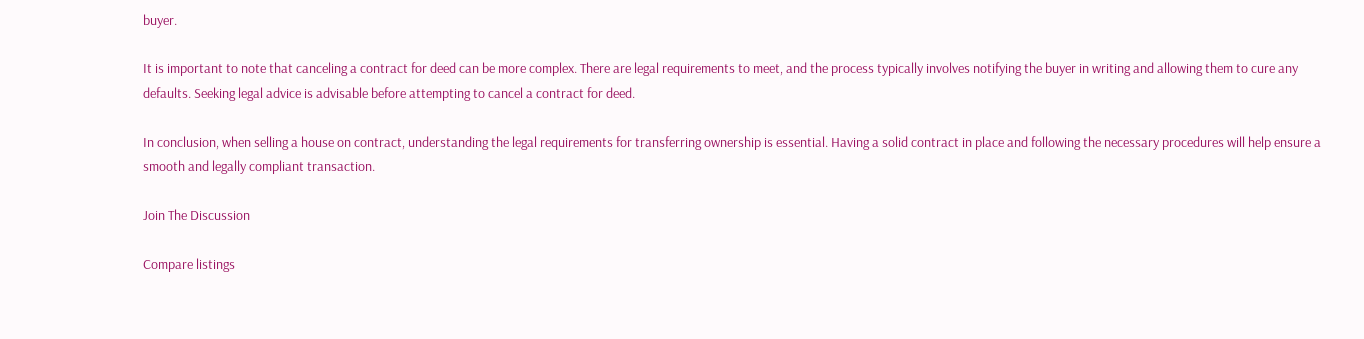buyer.

It is important to note that canceling a contract for deed can be more complex. There are legal requirements to meet, and the process typically involves notifying the buyer in writing and allowing them to cure any defaults. Seeking legal advice is advisable before attempting to cancel a contract for deed.

In conclusion, when selling a house on contract, understanding the legal requirements for transferring ownership is essential. Having a solid contract in place and following the necessary procedures will help ensure a smooth and legally compliant transaction.

Join The Discussion

Compare listings